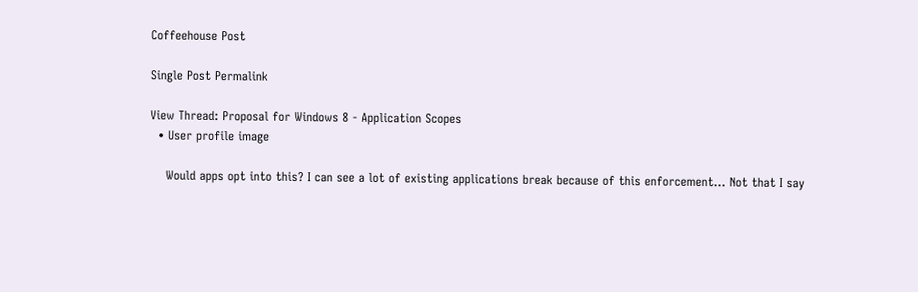Coffeehouse Post

Single Post Permalink

View Thread: Proposal for Windows 8 - Application Scopes
  • User profile image

    Would apps opt into this? I can see a lot of existing applications break because of this enforcement... Not that I say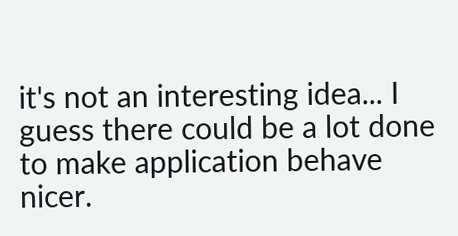it's not an interesting idea... I guess there could be a lot done to make application behave nicer.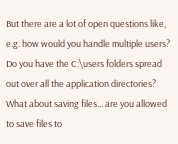But there are a lot of open questions like, e.g. how would you handle multiple users? Do you have the C:\users folders spread out over all the application directories? What about saving files... are you allowed to save files to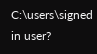C:\users\signed in user?